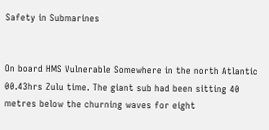Safety in Submarines


On board HMS Vulnerable Somewhere in the north Atlantic 00.43hrs Zulu time. The giant sub had been sitting 40 metres below the churning waves for eight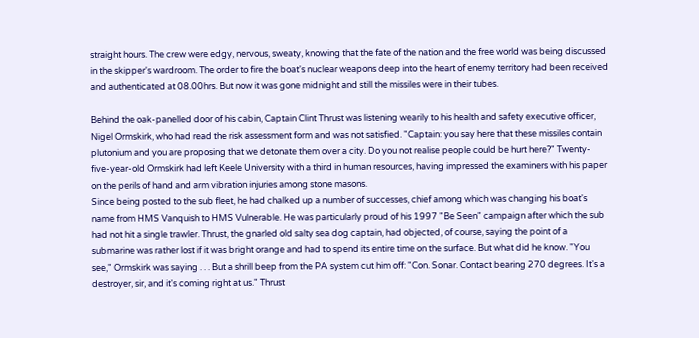straight hours. The crew were edgy, nervous, sweaty, knowing that the fate of the nation and the free world was being discussed in the skipper's wardroom. The order to fire the boat's nuclear weapons deep into the heart of enemy territory had been received and authenticated at 08.00hrs. But now it was gone midnight and still the missiles were in their tubes.

Behind the oak-panelled door of his cabin, Captain Clint Thrust was listening wearily to his health and safety executive officer, Nigel Ormskirk, who had read the risk assessment form and was not satisfied. "Captain: you say here that these missiles contain plutonium and you are proposing that we detonate them over a city. Do you not realise people could be hurt here?" Twenty-five-year-old Ormskirk had left Keele University with a third in human resources, having impressed the examiners with his paper on the perils of hand and arm vibration injuries among stone masons.
Since being posted to the sub fleet, he had chalked up a number of successes, chief among which was changing his boat's name from HMS Vanquish to HMS Vulnerable. He was particularly proud of his 1997 "Be Seen" campaign after which the sub had not hit a single trawler. Thrust, the gnarled old salty sea dog captain, had objected, of course, saying the point of a submarine was rather lost if it was bright orange and had to spend its entire time on the surface. But what did he know. "You see," Ormskirk was saying . . . But a shrill beep from the PA system cut him off: "Con. Sonar. Contact bearing 270 degrees. It's a destroyer, sir, and it's coming right at us." Thrust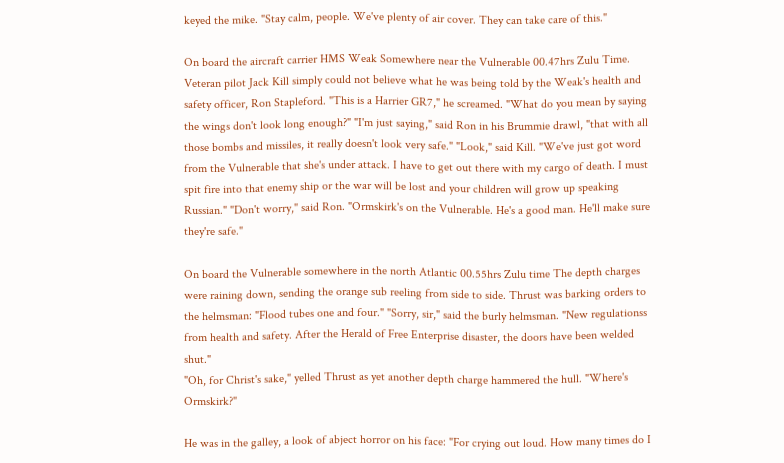keyed the mike. "Stay calm, people. We've plenty of air cover. They can take care of this."

On board the aircraft carrier HMS Weak Somewhere near the Vulnerable 00.47hrs Zulu Time. Veteran pilot Jack Kill simply could not believe what he was being told by the Weak's health and safety officer, Ron Stapleford. "This is a Harrier GR7," he screamed. "What do you mean by saying the wings don't look long enough?" "I'm just saying," said Ron in his Brummie drawl, "that with all those bombs and missiles, it really doesn't look very safe." "Look," said Kill. "We've just got word from the Vulnerable that she's under attack. I have to get out there with my cargo of death. I must spit fire into that enemy ship or the war will be lost and your children will grow up speaking Russian." "Don't worry," said Ron. "Ormskirk's on the Vulnerable. He's a good man. He'll make sure they're safe."

On board the Vulnerable somewhere in the north Atlantic 00.55hrs Zulu time The depth charges were raining down, sending the orange sub reeling from side to side. Thrust was barking orders to the helmsman: "Flood tubes one and four." "Sorry, sir," said the burly helmsman. "New regulationss from health and safety. After the Herald of Free Enterprise disaster, the doors have been welded shut."
"Oh, for Christ's sake," yelled Thrust as yet another depth charge hammered the hull. "Where's Ormskirk?"

He was in the galley, a look of abject horror on his face: "For crying out loud. How many times do I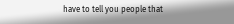have to tell you people that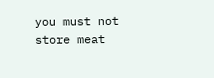you must not store meat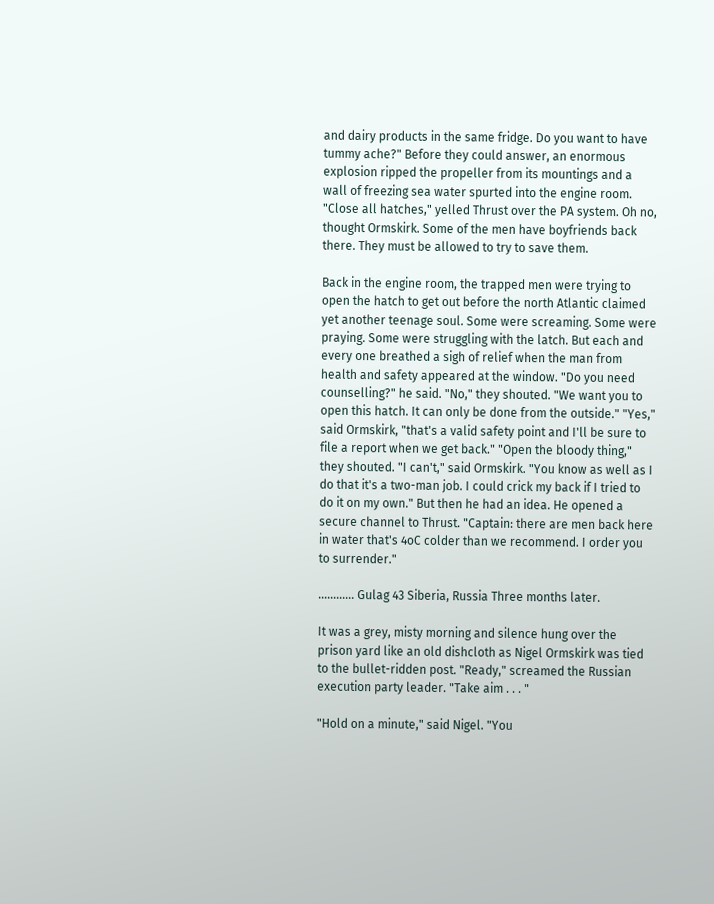and dairy products in the same fridge. Do you want to have tummy ache?" Before they could answer, an enormous explosion ripped the propeller from its mountings and a wall of freezing sea water spurted into the engine room. "Close all hatches," yelled Thrust over the PA system. Oh no, thought Ormskirk. Some of the men have boyfriends back there. They must be allowed to try to save them.

Back in the engine room, the trapped men were trying to open the hatch to get out before the north Atlantic claimed yet another teenage soul. Some were screaming. Some were praying. Some were struggling with the latch. But each and every one breathed a sigh of relief when the man from health and safety appeared at the window. "Do you need counselling?" he said. "No," they shouted. "We want you to open this hatch. It can only be done from the outside." "Yes," said Ormskirk, "that's a valid safety point and I'll be sure to file a report when we get back." "Open the bloody thing," they shouted. "I can't," said Ormskirk. "You know as well as I do that it's a two-man job. I could crick my back if I tried to do it on my own." But then he had an idea. He opened a secure channel to Thrust. "Captain: there are men back here in water that's 4oC colder than we recommend. I order you to surrender."

............ Gulag 43 Siberia, Russia Three months later.

It was a grey, misty morning and silence hung over the prison yard like an old dishcloth as Nigel Ormskirk was tied to the bullet-ridden post. "Ready," screamed the Russian execution party leader. "Take aim . . . "

"Hold on a minute," said Nigel. "You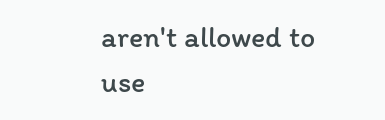aren't allowed to use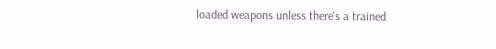loaded weapons unless there's a trained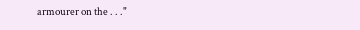armourer on the . . ."